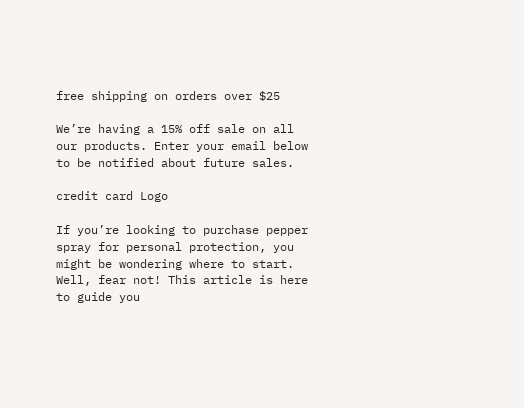free shipping on orders over $25

We’re having a 15% off sale on all our products. Enter your email below to be notified about future sales.

credit card Logo

If you’re looking to purchase pepper spray for personal protection, you might be wondering where to start. Well, fear not! This article is here to guide you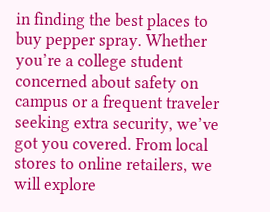in finding the best places to buy pepper spray. Whether you’re a college student concerned about safety on campus or a frequent traveler seeking extra security, we’ve got you covered. From local stores to online retailers, we will explore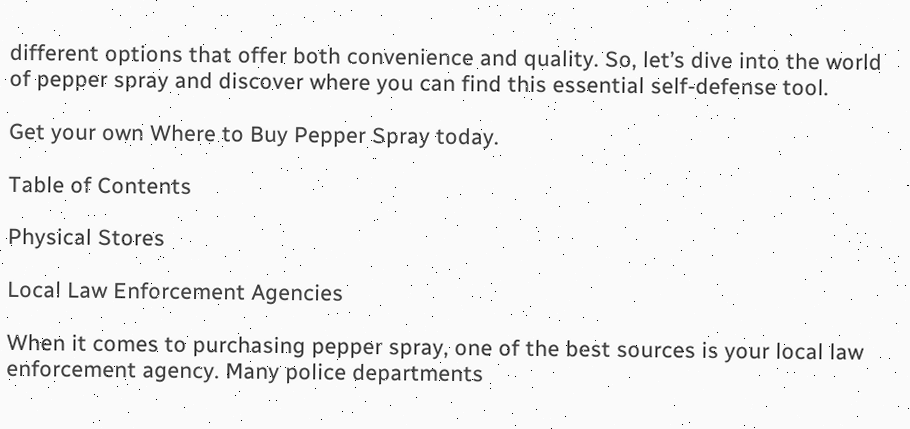different options that offer both convenience and quality. So, let’s dive into the world of pepper spray and discover where you can find this essential self-defense tool.

Get your own Where to Buy Pepper Spray today.

Table of Contents

Physical Stores

Local Law Enforcement Agencies

When it comes to purchasing pepper spray, one of the best sources is your local law enforcement agency. Many police departments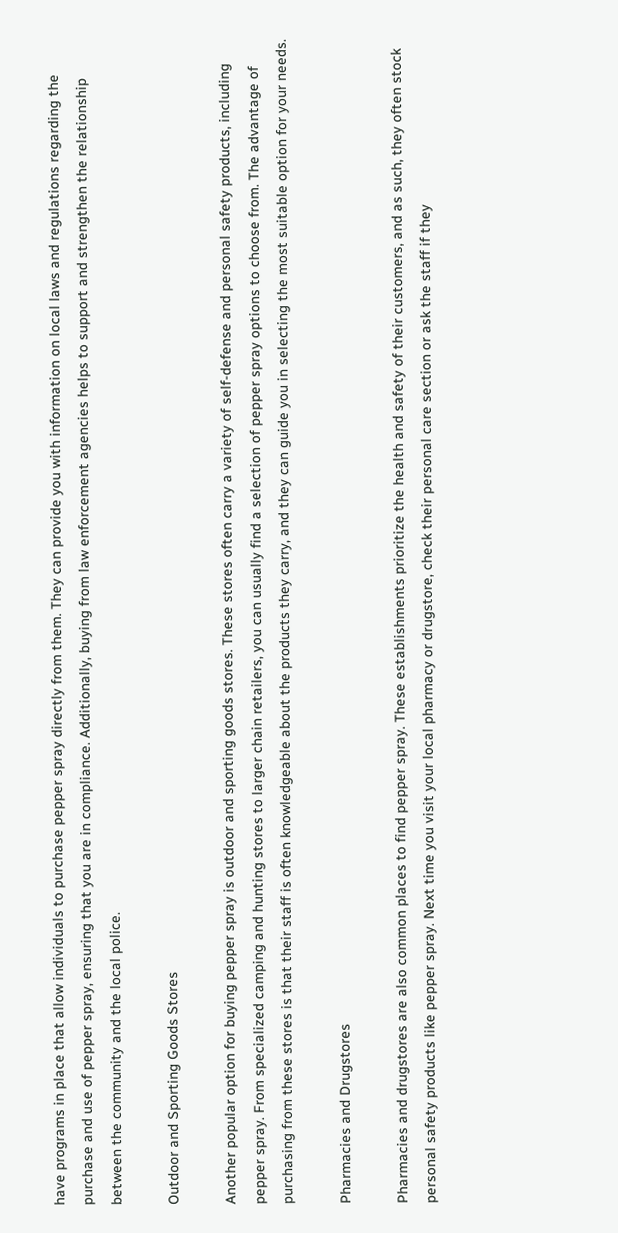have programs in place that allow individuals to purchase pepper spray directly from them. They can provide you with information on local laws and regulations regarding the purchase and use of pepper spray, ensuring that you are in compliance. Additionally, buying from law enforcement agencies helps to support and strengthen the relationship between the community and the local police.

Outdoor and Sporting Goods Stores

Another popular option for buying pepper spray is outdoor and sporting goods stores. These stores often carry a variety of self-defense and personal safety products, including pepper spray. From specialized camping and hunting stores to larger chain retailers, you can usually find a selection of pepper spray options to choose from. The advantage of purchasing from these stores is that their staff is often knowledgeable about the products they carry, and they can guide you in selecting the most suitable option for your needs.

Pharmacies and Drugstores

Pharmacies and drugstores are also common places to find pepper spray. These establishments prioritize the health and safety of their customers, and as such, they often stock personal safety products like pepper spray. Next time you visit your local pharmacy or drugstore, check their personal care section or ask the staff if they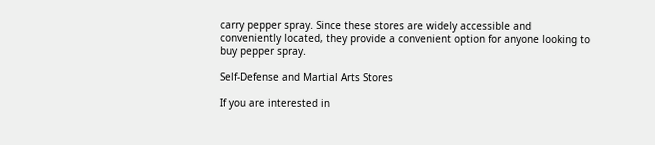carry pepper spray. Since these stores are widely accessible and conveniently located, they provide a convenient option for anyone looking to buy pepper spray.

Self-Defense and Martial Arts Stores

If you are interested in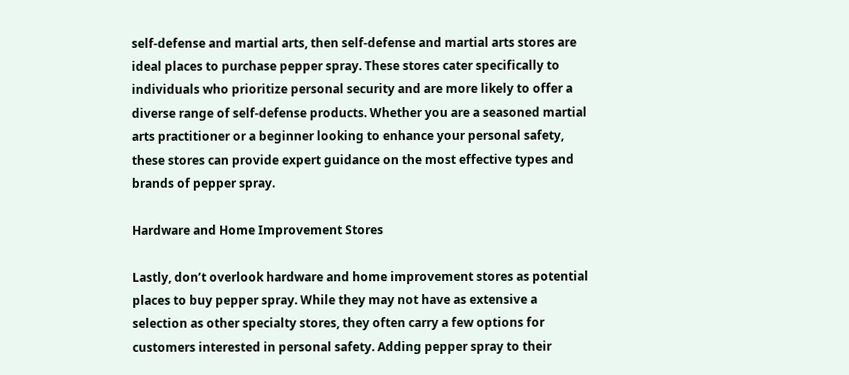self-defense and martial arts, then self-defense and martial arts stores are ideal places to purchase pepper spray. These stores cater specifically to individuals who prioritize personal security and are more likely to offer a diverse range of self-defense products. Whether you are a seasoned martial arts practitioner or a beginner looking to enhance your personal safety, these stores can provide expert guidance on the most effective types and brands of pepper spray.

Hardware and Home Improvement Stores

Lastly, don’t overlook hardware and home improvement stores as potential places to buy pepper spray. While they may not have as extensive a selection as other specialty stores, they often carry a few options for customers interested in personal safety. Adding pepper spray to their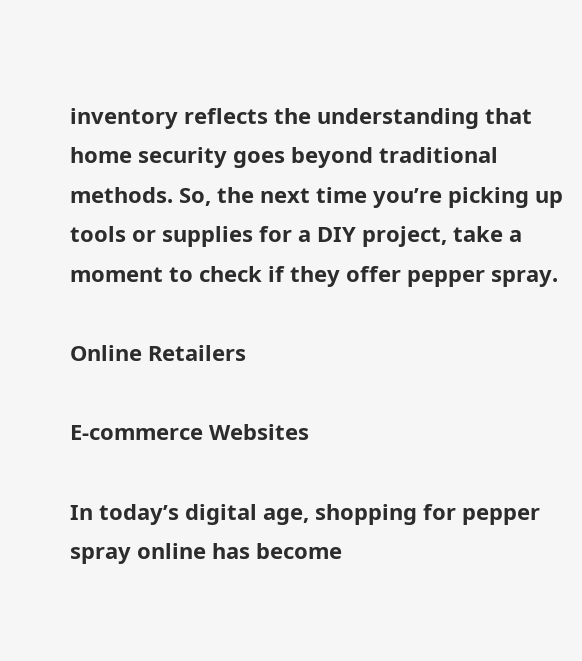inventory reflects the understanding that home security goes beyond traditional methods. So, the next time you’re picking up tools or supplies for a DIY project, take a moment to check if they offer pepper spray.

Online Retailers

E-commerce Websites

In today’s digital age, shopping for pepper spray online has become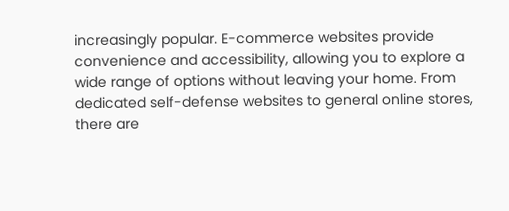increasingly popular. E-commerce websites provide convenience and accessibility, allowing you to explore a wide range of options without leaving your home. From dedicated self-defense websites to general online stores, there are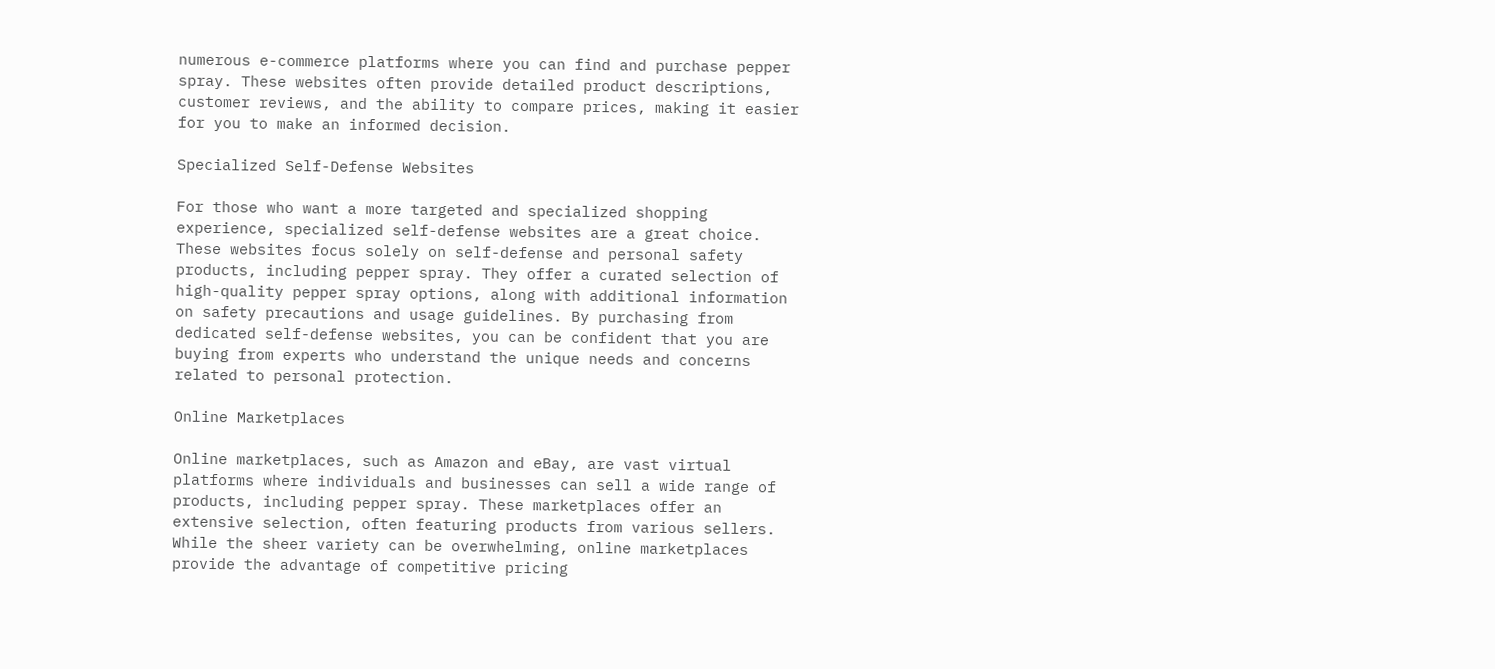numerous e-commerce platforms where you can find and purchase pepper spray. These websites often provide detailed product descriptions, customer reviews, and the ability to compare prices, making it easier for you to make an informed decision.

Specialized Self-Defense Websites

For those who want a more targeted and specialized shopping experience, specialized self-defense websites are a great choice. These websites focus solely on self-defense and personal safety products, including pepper spray. They offer a curated selection of high-quality pepper spray options, along with additional information on safety precautions and usage guidelines. By purchasing from dedicated self-defense websites, you can be confident that you are buying from experts who understand the unique needs and concerns related to personal protection.

Online Marketplaces

Online marketplaces, such as Amazon and eBay, are vast virtual platforms where individuals and businesses can sell a wide range of products, including pepper spray. These marketplaces offer an extensive selection, often featuring products from various sellers. While the sheer variety can be overwhelming, online marketplaces provide the advantage of competitive pricing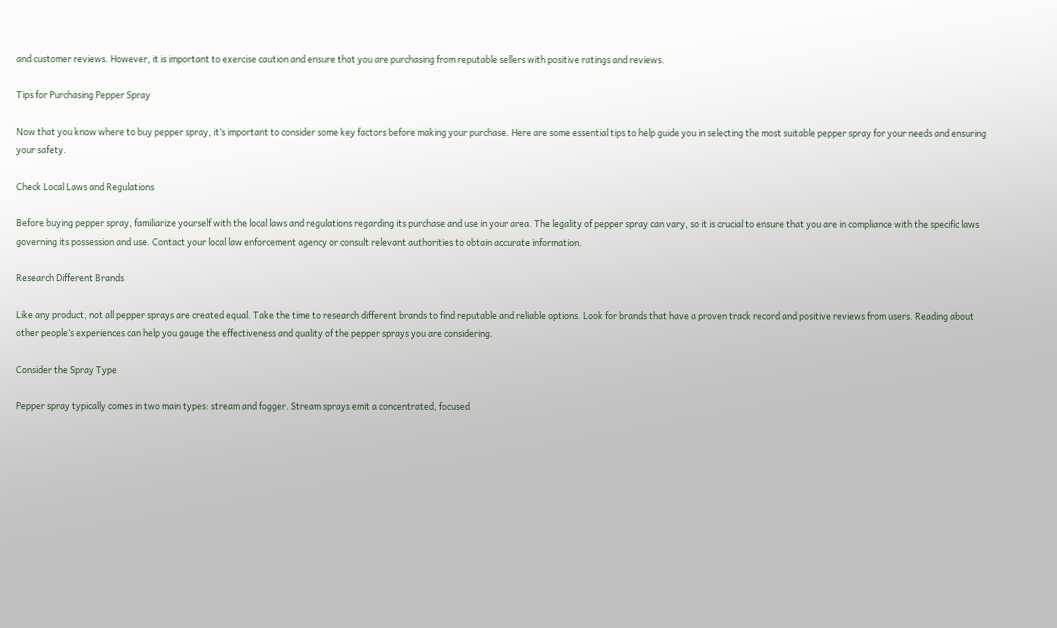and customer reviews. However, it is important to exercise caution and ensure that you are purchasing from reputable sellers with positive ratings and reviews.

Tips for Purchasing Pepper Spray

Now that you know where to buy pepper spray, it’s important to consider some key factors before making your purchase. Here are some essential tips to help guide you in selecting the most suitable pepper spray for your needs and ensuring your safety.

Check Local Laws and Regulations

Before buying pepper spray, familiarize yourself with the local laws and regulations regarding its purchase and use in your area. The legality of pepper spray can vary, so it is crucial to ensure that you are in compliance with the specific laws governing its possession and use. Contact your local law enforcement agency or consult relevant authorities to obtain accurate information.

Research Different Brands

Like any product, not all pepper sprays are created equal. Take the time to research different brands to find reputable and reliable options. Look for brands that have a proven track record and positive reviews from users. Reading about other people’s experiences can help you gauge the effectiveness and quality of the pepper sprays you are considering.

Consider the Spray Type

Pepper spray typically comes in two main types: stream and fogger. Stream sprays emit a concentrated, focused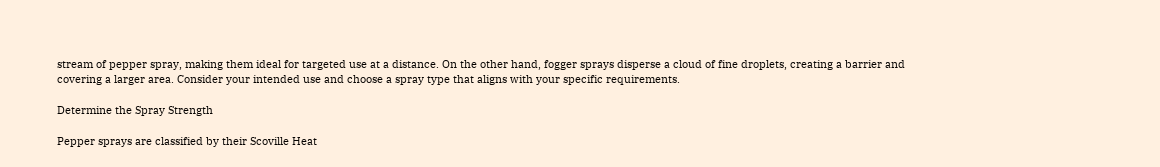stream of pepper spray, making them ideal for targeted use at a distance. On the other hand, fogger sprays disperse a cloud of fine droplets, creating a barrier and covering a larger area. Consider your intended use and choose a spray type that aligns with your specific requirements.

Determine the Spray Strength

Pepper sprays are classified by their Scoville Heat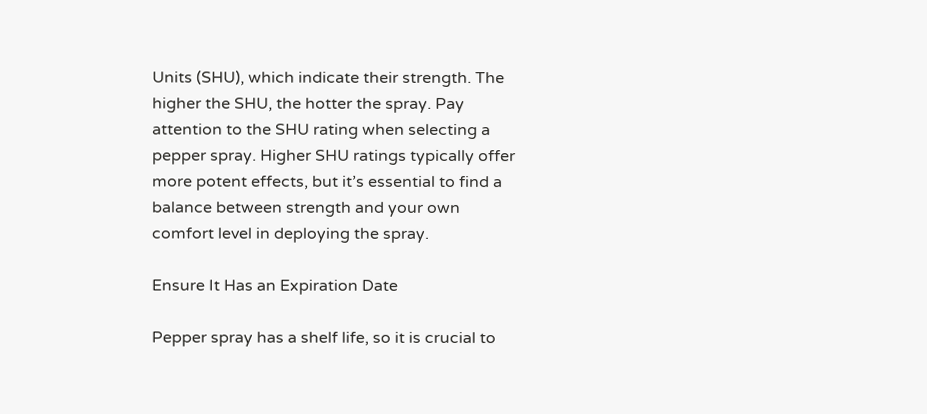Units (SHU), which indicate their strength. The higher the SHU, the hotter the spray. Pay attention to the SHU rating when selecting a pepper spray. Higher SHU ratings typically offer more potent effects, but it’s essential to find a balance between strength and your own comfort level in deploying the spray.

Ensure It Has an Expiration Date

Pepper spray has a shelf life, so it is crucial to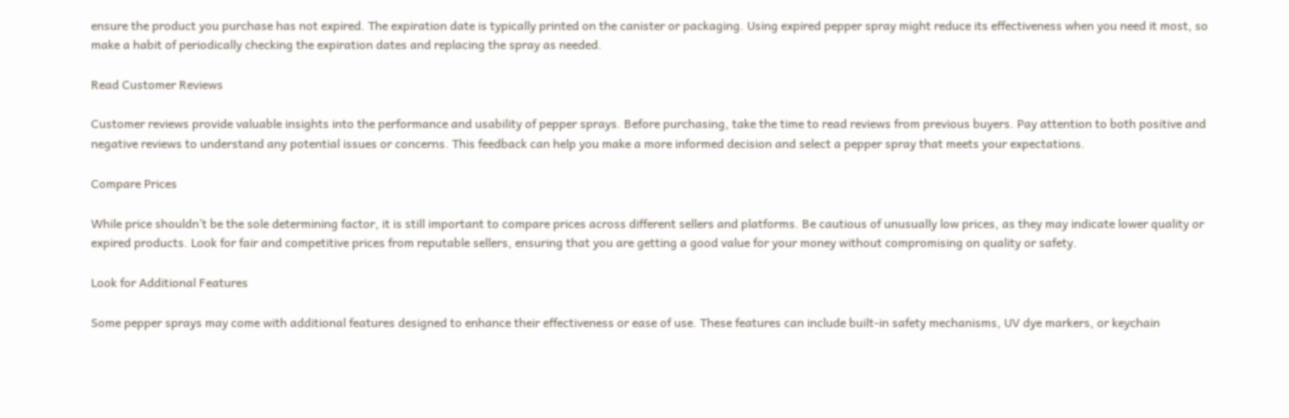ensure the product you purchase has not expired. The expiration date is typically printed on the canister or packaging. Using expired pepper spray might reduce its effectiveness when you need it most, so make a habit of periodically checking the expiration dates and replacing the spray as needed.

Read Customer Reviews

Customer reviews provide valuable insights into the performance and usability of pepper sprays. Before purchasing, take the time to read reviews from previous buyers. Pay attention to both positive and negative reviews to understand any potential issues or concerns. This feedback can help you make a more informed decision and select a pepper spray that meets your expectations.

Compare Prices

While price shouldn’t be the sole determining factor, it is still important to compare prices across different sellers and platforms. Be cautious of unusually low prices, as they may indicate lower quality or expired products. Look for fair and competitive prices from reputable sellers, ensuring that you are getting a good value for your money without compromising on quality or safety.

Look for Additional Features

Some pepper sprays may come with additional features designed to enhance their effectiveness or ease of use. These features can include built-in safety mechanisms, UV dye markers, or keychain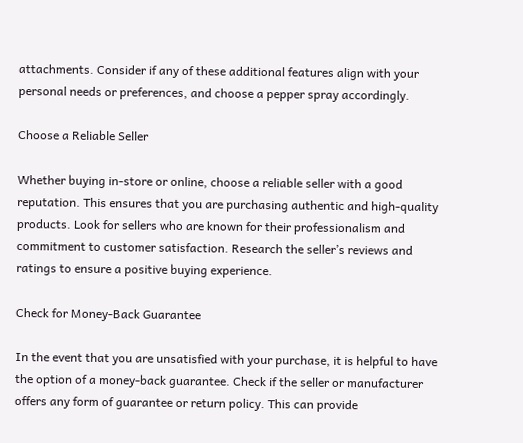attachments. Consider if any of these additional features align with your personal needs or preferences, and choose a pepper spray accordingly.

Choose a Reliable Seller

Whether buying in-store or online, choose a reliable seller with a good reputation. This ensures that you are purchasing authentic and high-quality products. Look for sellers who are known for their professionalism and commitment to customer satisfaction. Research the seller’s reviews and ratings to ensure a positive buying experience.

Check for Money-Back Guarantee

In the event that you are unsatisfied with your purchase, it is helpful to have the option of a money-back guarantee. Check if the seller or manufacturer offers any form of guarantee or return policy. This can provide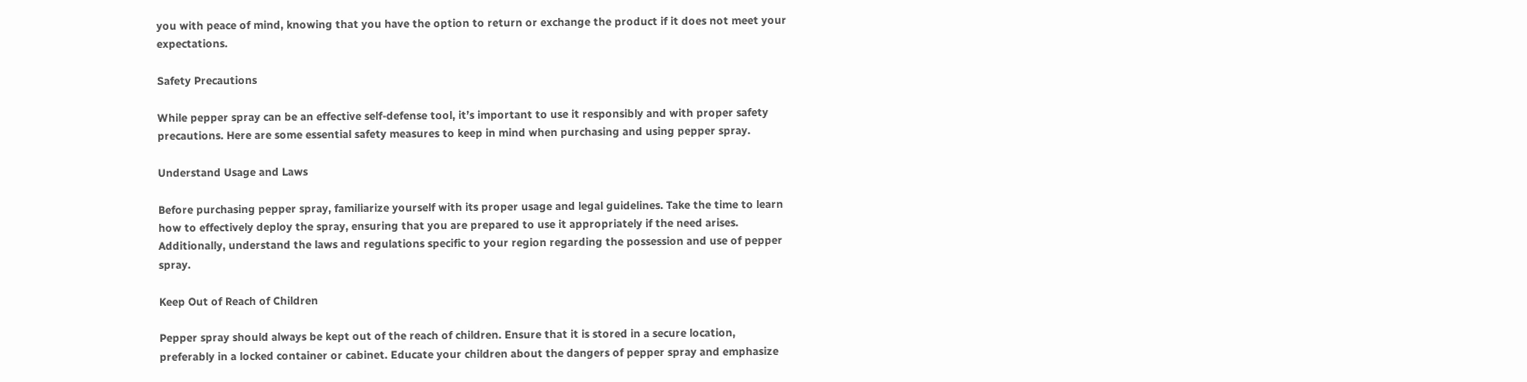you with peace of mind, knowing that you have the option to return or exchange the product if it does not meet your expectations.

Safety Precautions

While pepper spray can be an effective self-defense tool, it’s important to use it responsibly and with proper safety precautions. Here are some essential safety measures to keep in mind when purchasing and using pepper spray.

Understand Usage and Laws

Before purchasing pepper spray, familiarize yourself with its proper usage and legal guidelines. Take the time to learn how to effectively deploy the spray, ensuring that you are prepared to use it appropriately if the need arises. Additionally, understand the laws and regulations specific to your region regarding the possession and use of pepper spray.

Keep Out of Reach of Children

Pepper spray should always be kept out of the reach of children. Ensure that it is stored in a secure location, preferably in a locked container or cabinet. Educate your children about the dangers of pepper spray and emphasize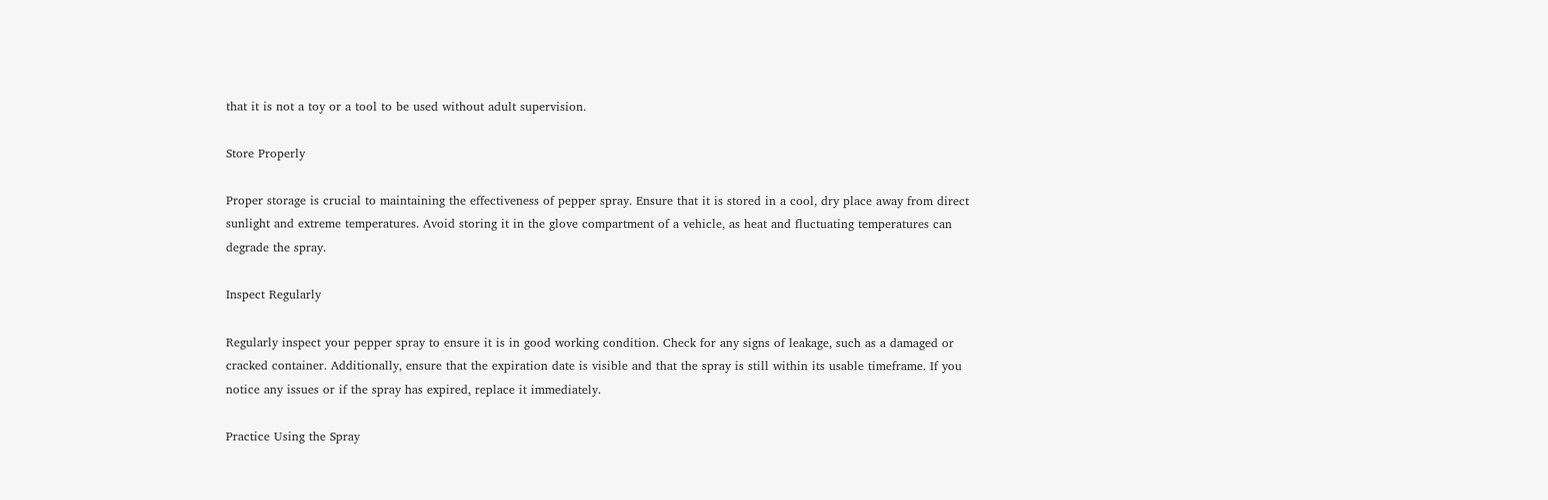that it is not a toy or a tool to be used without adult supervision.

Store Properly

Proper storage is crucial to maintaining the effectiveness of pepper spray. Ensure that it is stored in a cool, dry place away from direct sunlight and extreme temperatures. Avoid storing it in the glove compartment of a vehicle, as heat and fluctuating temperatures can degrade the spray.

Inspect Regularly

Regularly inspect your pepper spray to ensure it is in good working condition. Check for any signs of leakage, such as a damaged or cracked container. Additionally, ensure that the expiration date is visible and that the spray is still within its usable timeframe. If you notice any issues or if the spray has expired, replace it immediately.

Practice Using the Spray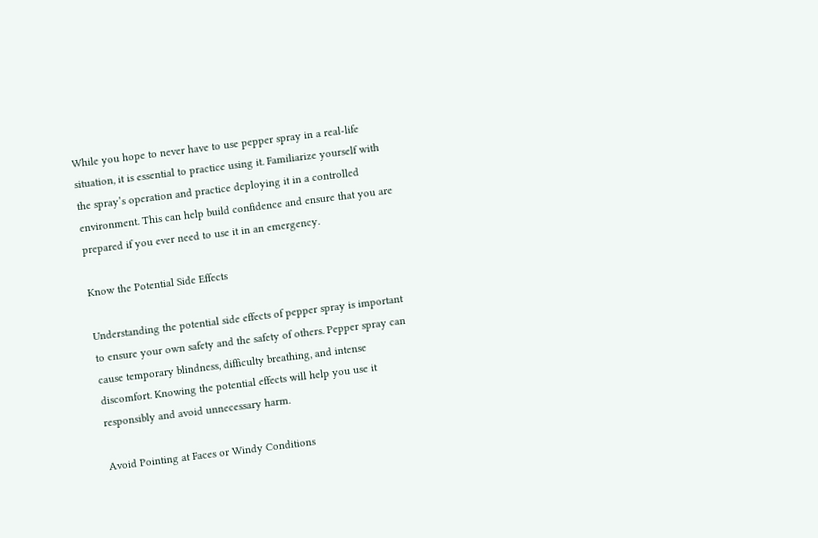While you hope to never have to use pepper spray in a real-life situation, it is essential to practice using it. Familiarize yourself with the spray’s operation and practice deploying it in a controlled environment. This can help build confidence and ensure that you are prepared if you ever need to use it in an emergency.

Know the Potential Side Effects

Understanding the potential side effects of pepper spray is important to ensure your own safety and the safety of others. Pepper spray can cause temporary blindness, difficulty breathing, and intense discomfort. Knowing the potential effects will help you use it responsibly and avoid unnecessary harm.

Avoid Pointing at Faces or Windy Conditions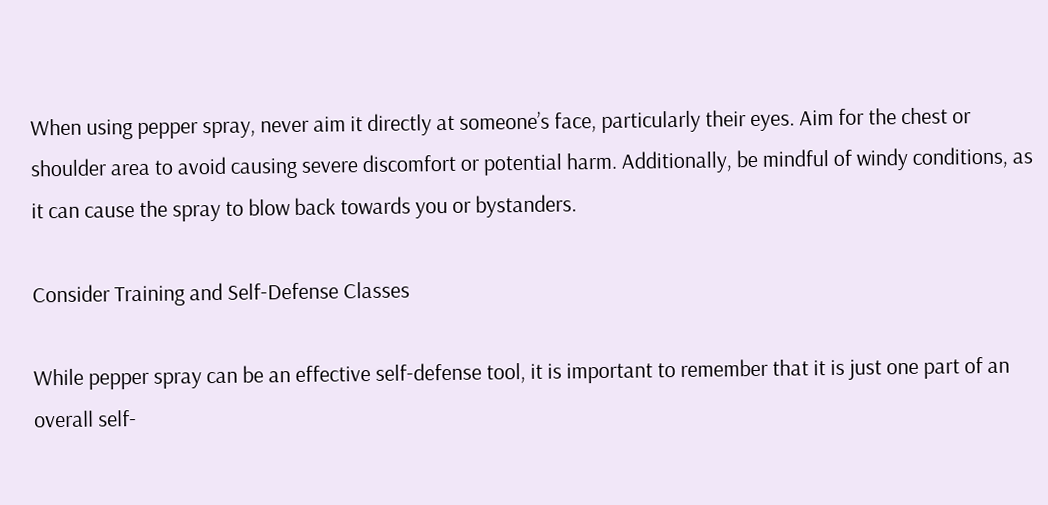When using pepper spray, never aim it directly at someone’s face, particularly their eyes. Aim for the chest or shoulder area to avoid causing severe discomfort or potential harm. Additionally, be mindful of windy conditions, as it can cause the spray to blow back towards you or bystanders.

Consider Training and Self-Defense Classes

While pepper spray can be an effective self-defense tool, it is important to remember that it is just one part of an overall self-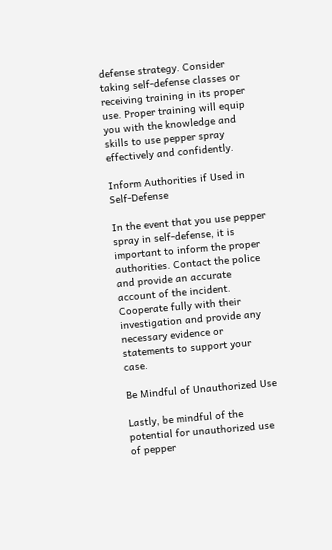defense strategy. Consider taking self-defense classes or receiving training in its proper use. Proper training will equip you with the knowledge and skills to use pepper spray effectively and confidently.

Inform Authorities if Used in Self-Defense

In the event that you use pepper spray in self-defense, it is important to inform the proper authorities. Contact the police and provide an accurate account of the incident. Cooperate fully with their investigation and provide any necessary evidence or statements to support your case.

Be Mindful of Unauthorized Use

Lastly, be mindful of the potential for unauthorized use of pepper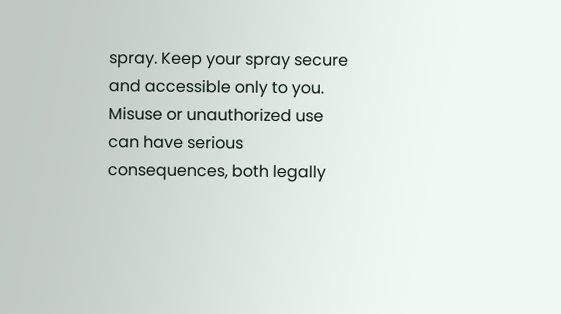spray. Keep your spray secure and accessible only to you. Misuse or unauthorized use can have serious consequences, both legally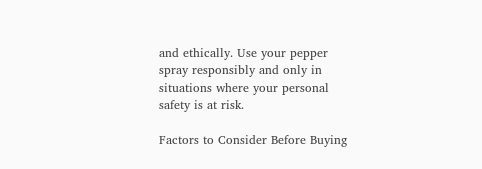and ethically. Use your pepper spray responsibly and only in situations where your personal safety is at risk.

Factors to Consider Before Buying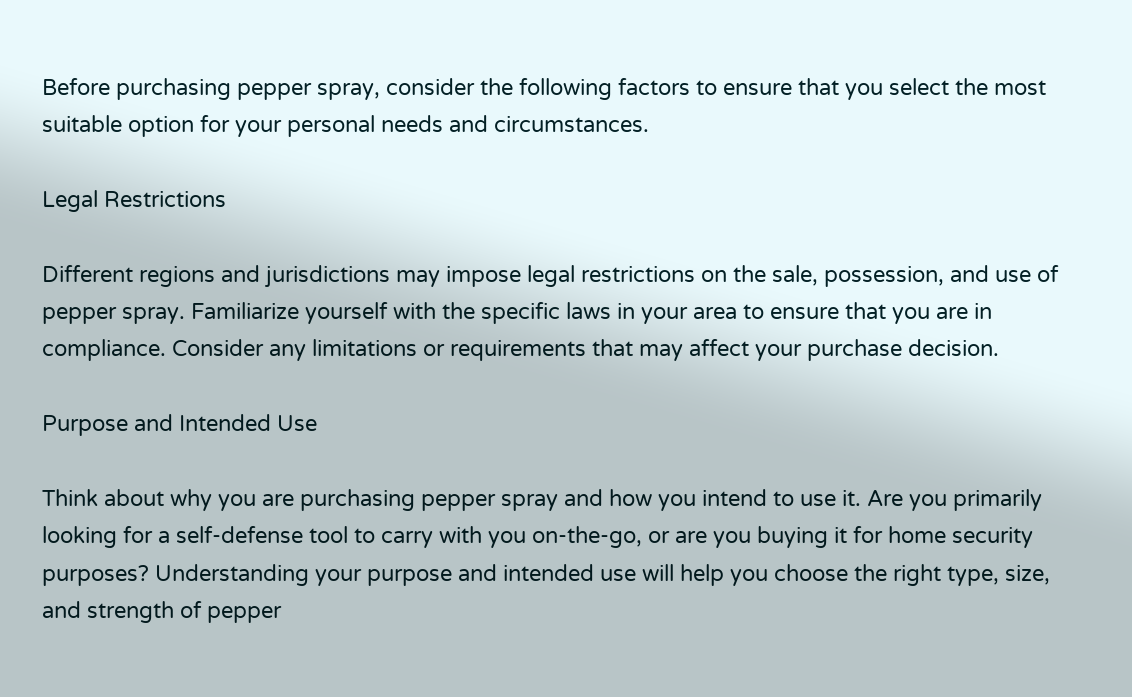Before purchasing pepper spray, consider the following factors to ensure that you select the most suitable option for your personal needs and circumstances.

Legal Restrictions

Different regions and jurisdictions may impose legal restrictions on the sale, possession, and use of pepper spray. Familiarize yourself with the specific laws in your area to ensure that you are in compliance. Consider any limitations or requirements that may affect your purchase decision.

Purpose and Intended Use

Think about why you are purchasing pepper spray and how you intend to use it. Are you primarily looking for a self-defense tool to carry with you on-the-go, or are you buying it for home security purposes? Understanding your purpose and intended use will help you choose the right type, size, and strength of pepper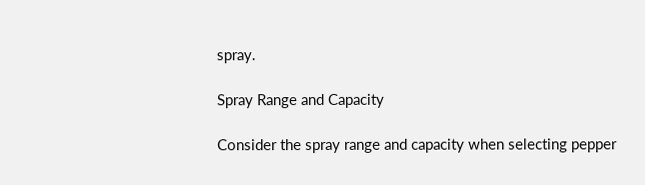spray.

Spray Range and Capacity

Consider the spray range and capacity when selecting pepper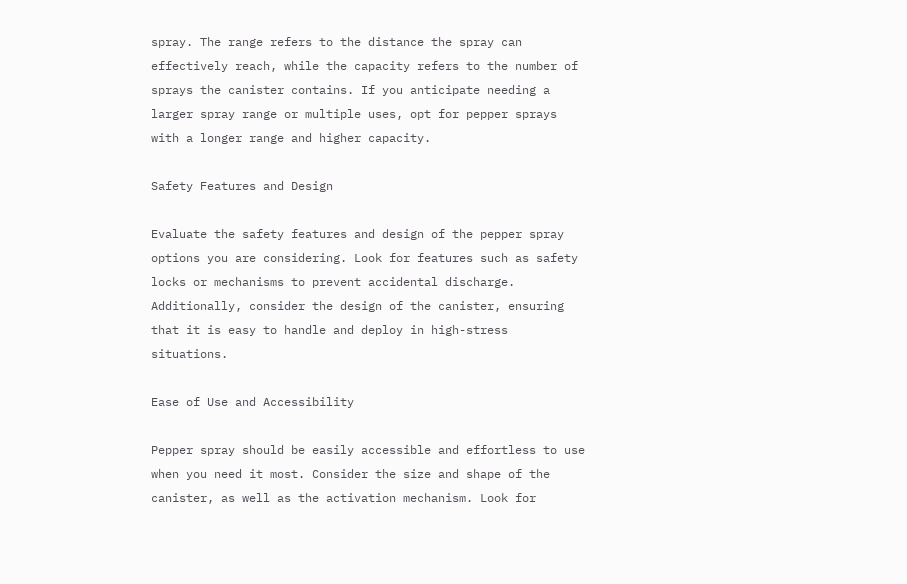spray. The range refers to the distance the spray can effectively reach, while the capacity refers to the number of sprays the canister contains. If you anticipate needing a larger spray range or multiple uses, opt for pepper sprays with a longer range and higher capacity.

Safety Features and Design

Evaluate the safety features and design of the pepper spray options you are considering. Look for features such as safety locks or mechanisms to prevent accidental discharge. Additionally, consider the design of the canister, ensuring that it is easy to handle and deploy in high-stress situations.

Ease of Use and Accessibility

Pepper spray should be easily accessible and effortless to use when you need it most. Consider the size and shape of the canister, as well as the activation mechanism. Look for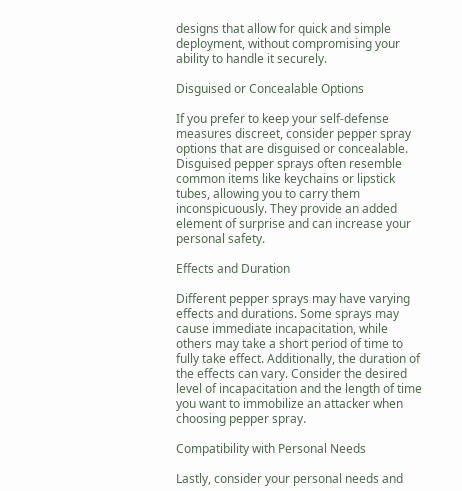designs that allow for quick and simple deployment, without compromising your ability to handle it securely.

Disguised or Concealable Options

If you prefer to keep your self-defense measures discreet, consider pepper spray options that are disguised or concealable. Disguised pepper sprays often resemble common items like keychains or lipstick tubes, allowing you to carry them inconspicuously. They provide an added element of surprise and can increase your personal safety.

Effects and Duration

Different pepper sprays may have varying effects and durations. Some sprays may cause immediate incapacitation, while others may take a short period of time to fully take effect. Additionally, the duration of the effects can vary. Consider the desired level of incapacitation and the length of time you want to immobilize an attacker when choosing pepper spray.

Compatibility with Personal Needs

Lastly, consider your personal needs and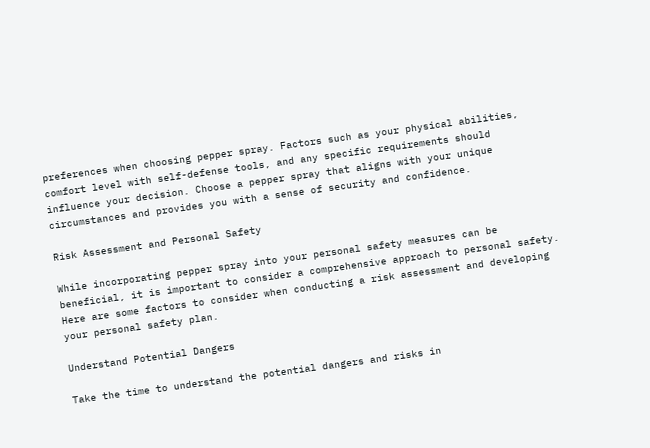preferences when choosing pepper spray. Factors such as your physical abilities, comfort level with self-defense tools, and any specific requirements should influence your decision. Choose a pepper spray that aligns with your unique circumstances and provides you with a sense of security and confidence.

Risk Assessment and Personal Safety

While incorporating pepper spray into your personal safety measures can be beneficial, it is important to consider a comprehensive approach to personal safety. Here are some factors to consider when conducting a risk assessment and developing your personal safety plan.

Understand Potential Dangers

Take the time to understand the potential dangers and risks in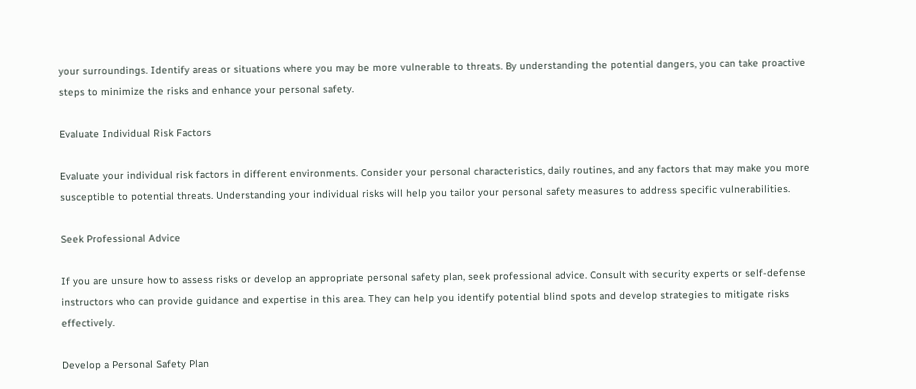your surroundings. Identify areas or situations where you may be more vulnerable to threats. By understanding the potential dangers, you can take proactive steps to minimize the risks and enhance your personal safety.

Evaluate Individual Risk Factors

Evaluate your individual risk factors in different environments. Consider your personal characteristics, daily routines, and any factors that may make you more susceptible to potential threats. Understanding your individual risks will help you tailor your personal safety measures to address specific vulnerabilities.

Seek Professional Advice

If you are unsure how to assess risks or develop an appropriate personal safety plan, seek professional advice. Consult with security experts or self-defense instructors who can provide guidance and expertise in this area. They can help you identify potential blind spots and develop strategies to mitigate risks effectively.

Develop a Personal Safety Plan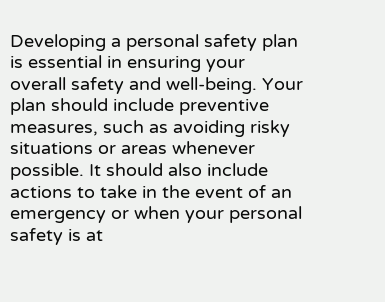Developing a personal safety plan is essential in ensuring your overall safety and well-being. Your plan should include preventive measures, such as avoiding risky situations or areas whenever possible. It should also include actions to take in the event of an emergency or when your personal safety is at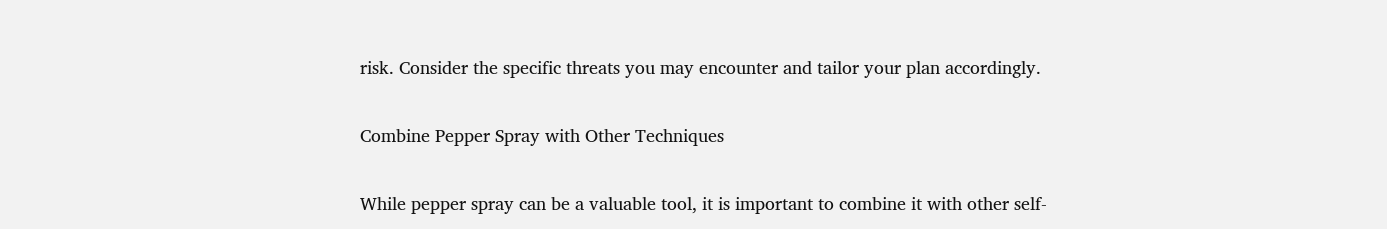risk. Consider the specific threats you may encounter and tailor your plan accordingly.

Combine Pepper Spray with Other Techniques

While pepper spray can be a valuable tool, it is important to combine it with other self-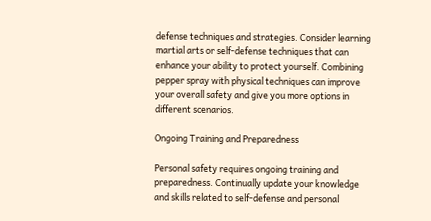defense techniques and strategies. Consider learning martial arts or self-defense techniques that can enhance your ability to protect yourself. Combining pepper spray with physical techniques can improve your overall safety and give you more options in different scenarios.

Ongoing Training and Preparedness

Personal safety requires ongoing training and preparedness. Continually update your knowledge and skills related to self-defense and personal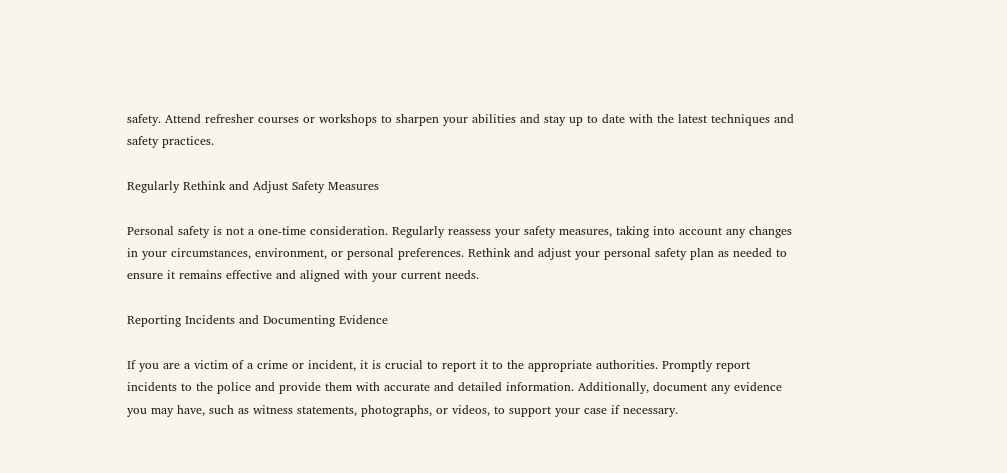safety. Attend refresher courses or workshops to sharpen your abilities and stay up to date with the latest techniques and safety practices.

Regularly Rethink and Adjust Safety Measures

Personal safety is not a one-time consideration. Regularly reassess your safety measures, taking into account any changes in your circumstances, environment, or personal preferences. Rethink and adjust your personal safety plan as needed to ensure it remains effective and aligned with your current needs.

Reporting Incidents and Documenting Evidence

If you are a victim of a crime or incident, it is crucial to report it to the appropriate authorities. Promptly report incidents to the police and provide them with accurate and detailed information. Additionally, document any evidence you may have, such as witness statements, photographs, or videos, to support your case if necessary.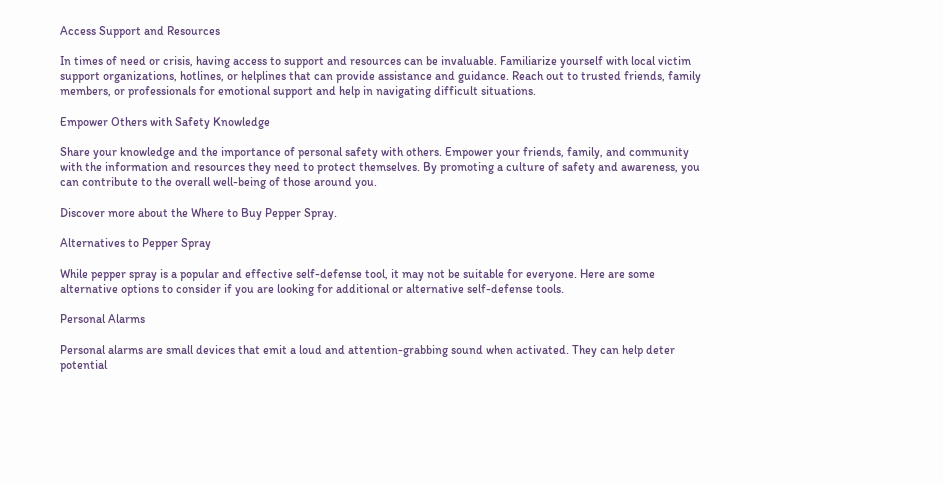Access Support and Resources

In times of need or crisis, having access to support and resources can be invaluable. Familiarize yourself with local victim support organizations, hotlines, or helplines that can provide assistance and guidance. Reach out to trusted friends, family members, or professionals for emotional support and help in navigating difficult situations.

Empower Others with Safety Knowledge

Share your knowledge and the importance of personal safety with others. Empower your friends, family, and community with the information and resources they need to protect themselves. By promoting a culture of safety and awareness, you can contribute to the overall well-being of those around you.

Discover more about the Where to Buy Pepper Spray.

Alternatives to Pepper Spray

While pepper spray is a popular and effective self-defense tool, it may not be suitable for everyone. Here are some alternative options to consider if you are looking for additional or alternative self-defense tools.

Personal Alarms

Personal alarms are small devices that emit a loud and attention-grabbing sound when activated. They can help deter potential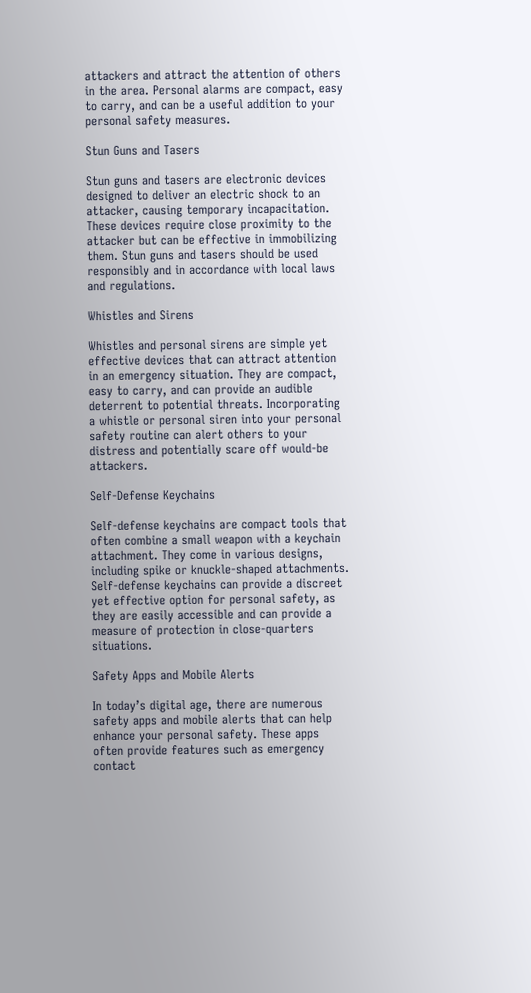attackers and attract the attention of others in the area. Personal alarms are compact, easy to carry, and can be a useful addition to your personal safety measures.

Stun Guns and Tasers

Stun guns and tasers are electronic devices designed to deliver an electric shock to an attacker, causing temporary incapacitation. These devices require close proximity to the attacker but can be effective in immobilizing them. Stun guns and tasers should be used responsibly and in accordance with local laws and regulations.

Whistles and Sirens

Whistles and personal sirens are simple yet effective devices that can attract attention in an emergency situation. They are compact, easy to carry, and can provide an audible deterrent to potential threats. Incorporating a whistle or personal siren into your personal safety routine can alert others to your distress and potentially scare off would-be attackers.

Self-Defense Keychains

Self-defense keychains are compact tools that often combine a small weapon with a keychain attachment. They come in various designs, including spike or knuckle-shaped attachments. Self-defense keychains can provide a discreet yet effective option for personal safety, as they are easily accessible and can provide a measure of protection in close-quarters situations.

Safety Apps and Mobile Alerts

In today’s digital age, there are numerous safety apps and mobile alerts that can help enhance your personal safety. These apps often provide features such as emergency contact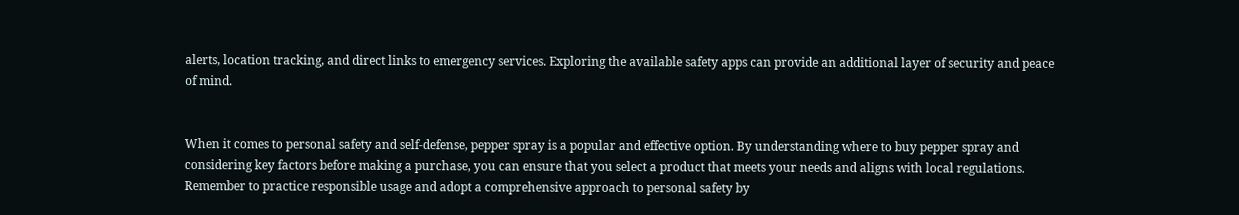alerts, location tracking, and direct links to emergency services. Exploring the available safety apps can provide an additional layer of security and peace of mind.


When it comes to personal safety and self-defense, pepper spray is a popular and effective option. By understanding where to buy pepper spray and considering key factors before making a purchase, you can ensure that you select a product that meets your needs and aligns with local regulations. Remember to practice responsible usage and adopt a comprehensive approach to personal safety by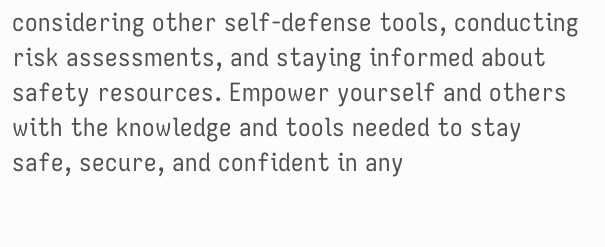considering other self-defense tools, conducting risk assessments, and staying informed about safety resources. Empower yourself and others with the knowledge and tools needed to stay safe, secure, and confident in any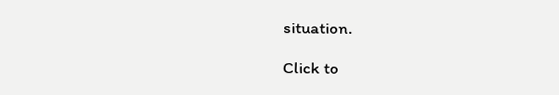situation.

Click to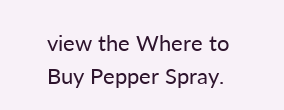view the Where to Buy Pepper Spray.